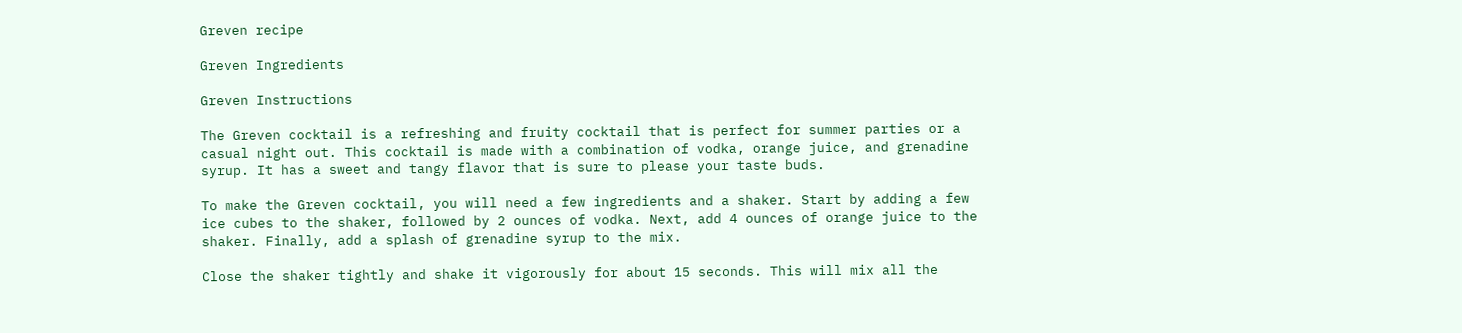Greven recipe

Greven Ingredients

Greven Instructions

The Greven cocktail is a refreshing and fruity cocktail that is perfect for summer parties or a casual night out. This cocktail is made with a combination of vodka, orange juice, and grenadine syrup. It has a sweet and tangy flavor that is sure to please your taste buds.

To make the Greven cocktail, you will need a few ingredients and a shaker. Start by adding a few ice cubes to the shaker, followed by 2 ounces of vodka. Next, add 4 ounces of orange juice to the shaker. Finally, add a splash of grenadine syrup to the mix.

Close the shaker tightly and shake it vigorously for about 15 seconds. This will mix all the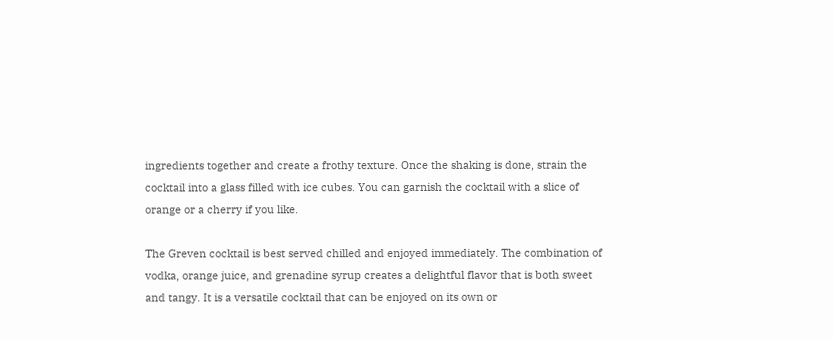ingredients together and create a frothy texture. Once the shaking is done, strain the cocktail into a glass filled with ice cubes. You can garnish the cocktail with a slice of orange or a cherry if you like.

The Greven cocktail is best served chilled and enjoyed immediately. The combination of vodka, orange juice, and grenadine syrup creates a delightful flavor that is both sweet and tangy. It is a versatile cocktail that can be enjoyed on its own or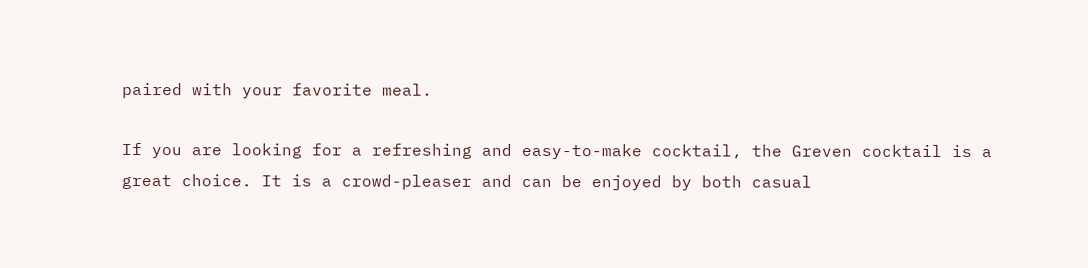paired with your favorite meal.

If you are looking for a refreshing and easy-to-make cocktail, the Greven cocktail is a great choice. It is a crowd-pleaser and can be enjoyed by both casual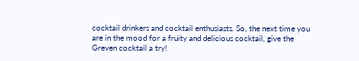cocktail drinkers and cocktail enthusiasts. So, the next time you are in the mood for a fruity and delicious cocktail, give the Greven cocktail a try!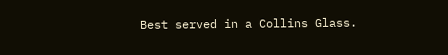Best served in a Collins Glass.